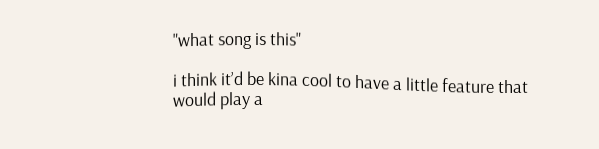"what song is this"

i think it’d be kina cool to have a little feature that would play a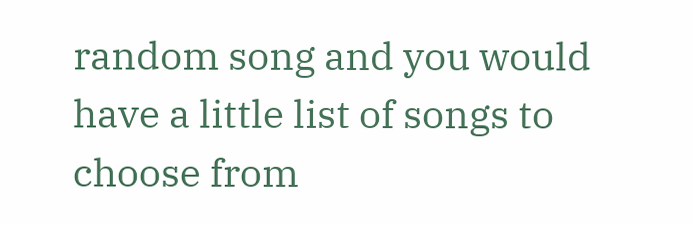random song and you would have a little list of songs to choose from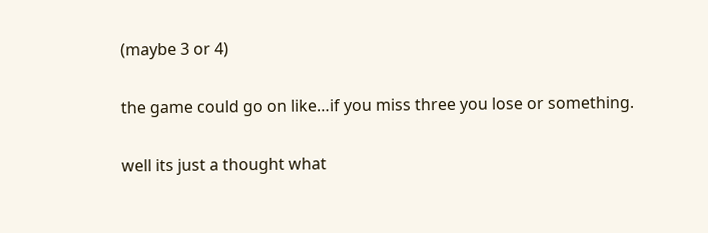(maybe 3 or 4)

the game could go on like…if you miss three you lose or something.

well its just a thought what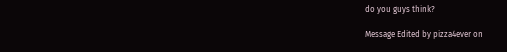do you guys think?

Message Edited by pizza4ever on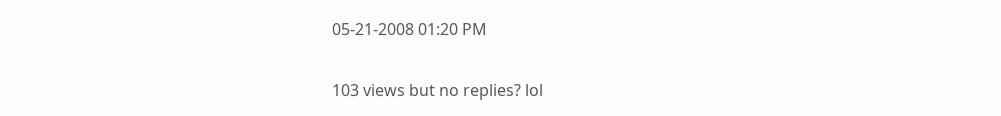05-21-2008 01:20 PM

103 views but no replies? lol